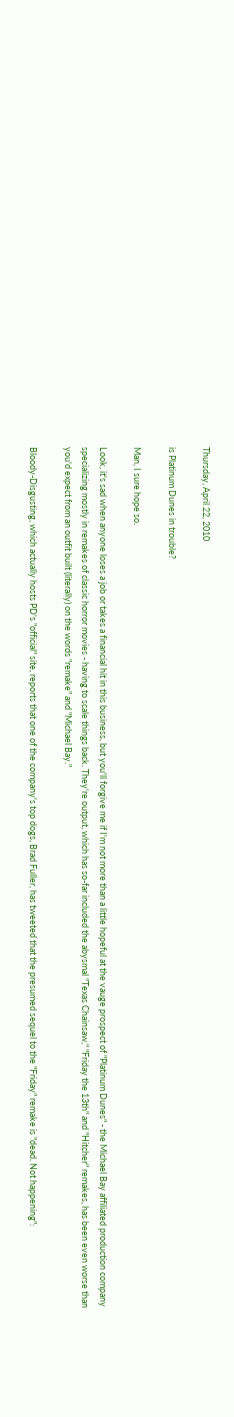Thursday, April 22, 2010

is Platinum Dunes in trouble?

Man, I sure hope so.

Look, it's sad when anyone loses a job or takes a financial hit in this business, but you'll forgive me if I'm not more than a little hopeful at the vauge prospect of "Platinum Dunes" - the Michael Bay affiliated production company specializing mostly in remakes of classic horror movies - having to scale things back. They're output, which has so-far included the abysmal "Texas Chainsaw," "Friday the 13th" and "Hitcher" remakes, has been even worse than you'd expect from an outfit built (literally) on the words "remake" and "Michael Bay."

Bloody-Disgusting, which actually hosts PD's "official" site, reports that one of the company's top dogs, Brad Fuller, has tweeted that the presumed sequel to the "Friday" remake is "dead. Not happening":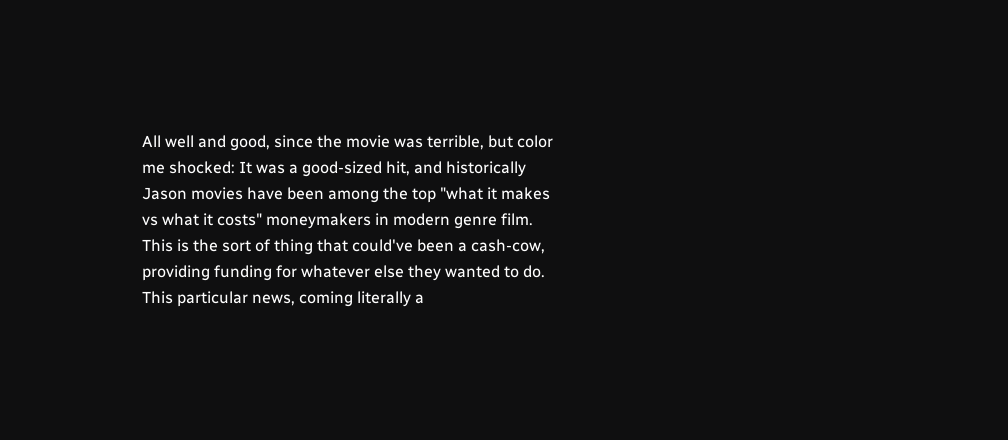All well and good, since the movie was terrible, but color me shocked: It was a good-sized hit, and historically Jason movies have been among the top "what it makes vs what it costs" moneymakers in modern genre film. This is the sort of thing that could've been a cash-cow, providing funding for whatever else they wanted to do. This particular news, coming literally a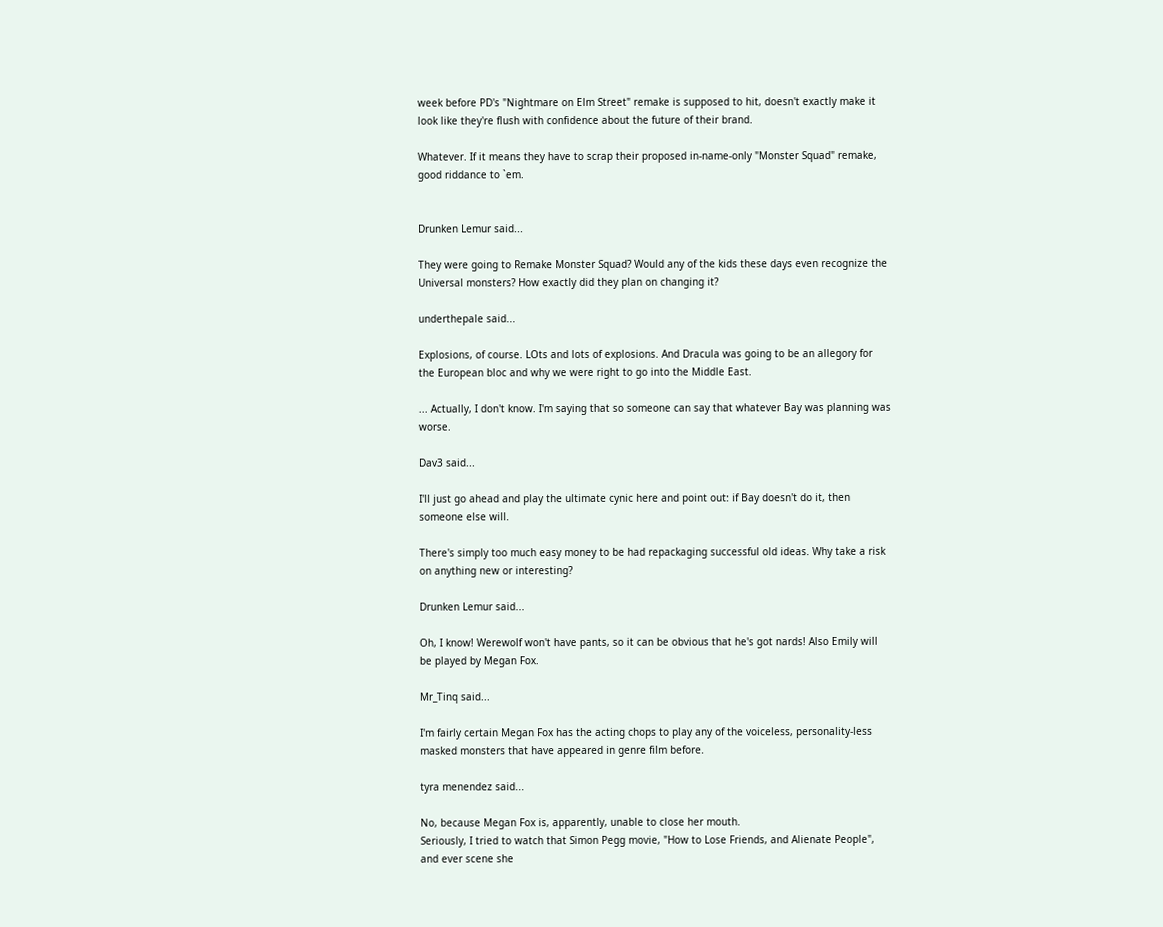week before PD's "Nightmare on Elm Street" remake is supposed to hit, doesn't exactly make it look like they're flush with confidence about the future of their brand.

Whatever. If it means they have to scrap their proposed in-name-only "Monster Squad" remake, good riddance to `em.


Drunken Lemur said...

They were going to Remake Monster Squad? Would any of the kids these days even recognize the Universal monsters? How exactly did they plan on changing it?

underthepale said...

Explosions, of course. LOts and lots of explosions. And Dracula was going to be an allegory for the European bloc and why we were right to go into the Middle East.

... Actually, I don't know. I'm saying that so someone can say that whatever Bay was planning was worse.

Dav3 said...

I'll just go ahead and play the ultimate cynic here and point out: if Bay doesn't do it, then someone else will.

There's simply too much easy money to be had repackaging successful old ideas. Why take a risk on anything new or interesting?

Drunken Lemur said...

Oh, I know! Werewolf won't have pants, so it can be obvious that he's got nards! Also Emily will be played by Megan Fox.

Mr_Tinq said...

I'm fairly certain Megan Fox has the acting chops to play any of the voiceless, personality-less masked monsters that have appeared in genre film before.

tyra menendez said...

No, because Megan Fox is, apparently, unable to close her mouth.
Seriously, I tried to watch that Simon Pegg movie, "How to Lose Friends, and Alienate People", and ever scene she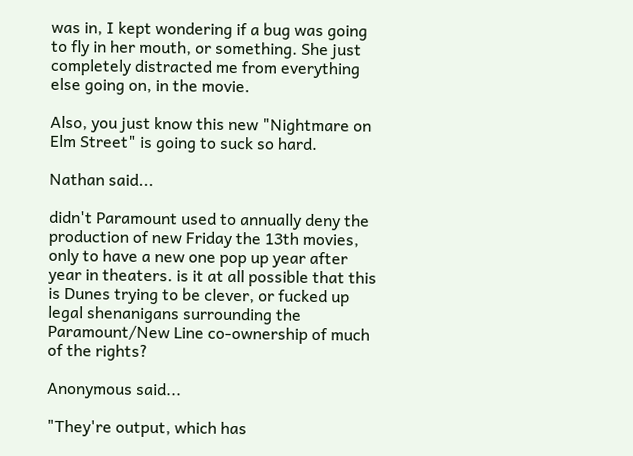was in, I kept wondering if a bug was going to fly in her mouth, or something. She just completely distracted me from everything else going on, in the movie.

Also, you just know this new "Nightmare on Elm Street" is going to suck so hard.

Nathan said...

didn't Paramount used to annually deny the production of new Friday the 13th movies, only to have a new one pop up year after year in theaters. is it at all possible that this is Dunes trying to be clever, or fucked up legal shenanigans surrounding the Paramount/New Line co-ownership of much of the rights?

Anonymous said...

"They're output, which has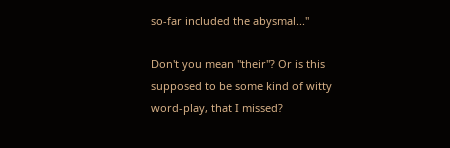so-far included the abysmal..."

Don't you mean "their"? Or is this supposed to be some kind of witty word-play, that I missed?